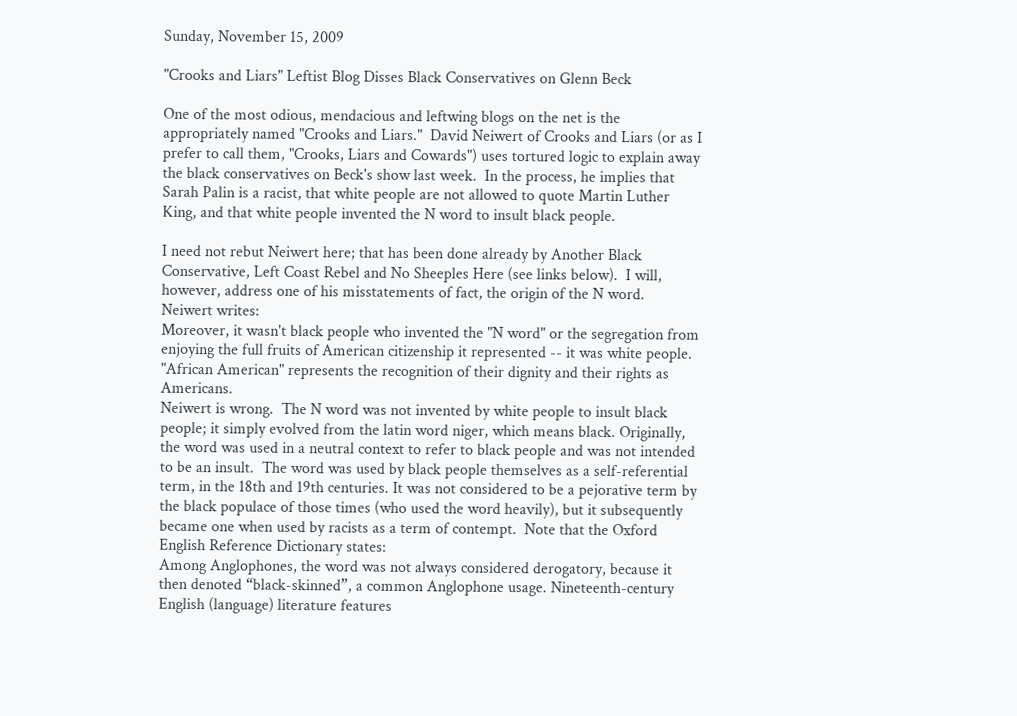Sunday, November 15, 2009

"Crooks and Liars" Leftist Blog Disses Black Conservatives on Glenn Beck

One of the most odious, mendacious and leftwing blogs on the net is the appropriately named "Crooks and Liars."  David Neiwert of Crooks and Liars (or as I prefer to call them, "Crooks, Liars and Cowards") uses tortured logic to explain away the black conservatives on Beck's show last week.  In the process, he implies that Sarah Palin is a racist, that white people are not allowed to quote Martin Luther King, and that white people invented the N word to insult black people.

I need not rebut Neiwert here; that has been done already by Another Black Conservative, Left Coast Rebel and No Sheeples Here (see links below).  I will, however, address one of his misstatements of fact, the origin of the N word.  Neiwert writes:
Moreover, it wasn't black people who invented the "N word" or the segregation from enjoying the full fruits of American citizenship it represented -- it was white people. "African American" represents the recognition of their dignity and their rights as Americans.
Neiwert is wrong.  The N word was not invented by white people to insult black people; it simply evolved from the latin word niger, which means black. Originally, the word was used in a neutral context to refer to black people and was not intended to be an insult.  The word was used by black people themselves as a self-referential term, in the 18th and 19th centuries. It was not considered to be a pejorative term by the black populace of those times (who used the word heavily), but it subsequently became one when used by racists as a term of contempt.  Note that the Oxford English Reference Dictionary states:
Among Anglophones, the word was not always considered derogatory, because it then denoted “black-skinned”, a common Anglophone usage. Nineteenth-century English (language) literature features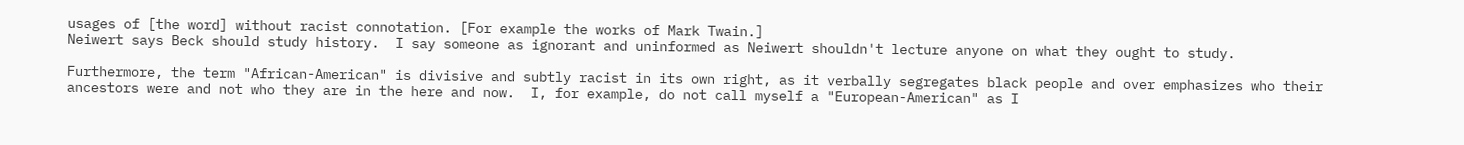usages of [the word] without racist connotation. [For example the works of Mark Twain.]
Neiwert says Beck should study history.  I say someone as ignorant and uninformed as Neiwert shouldn't lecture anyone on what they ought to study.

Furthermore, the term "African-American" is divisive and subtly racist in its own right, as it verbally segregates black people and over emphasizes who their ancestors were and not who they are in the here and now.  I, for example, do not call myself a "European-American" as I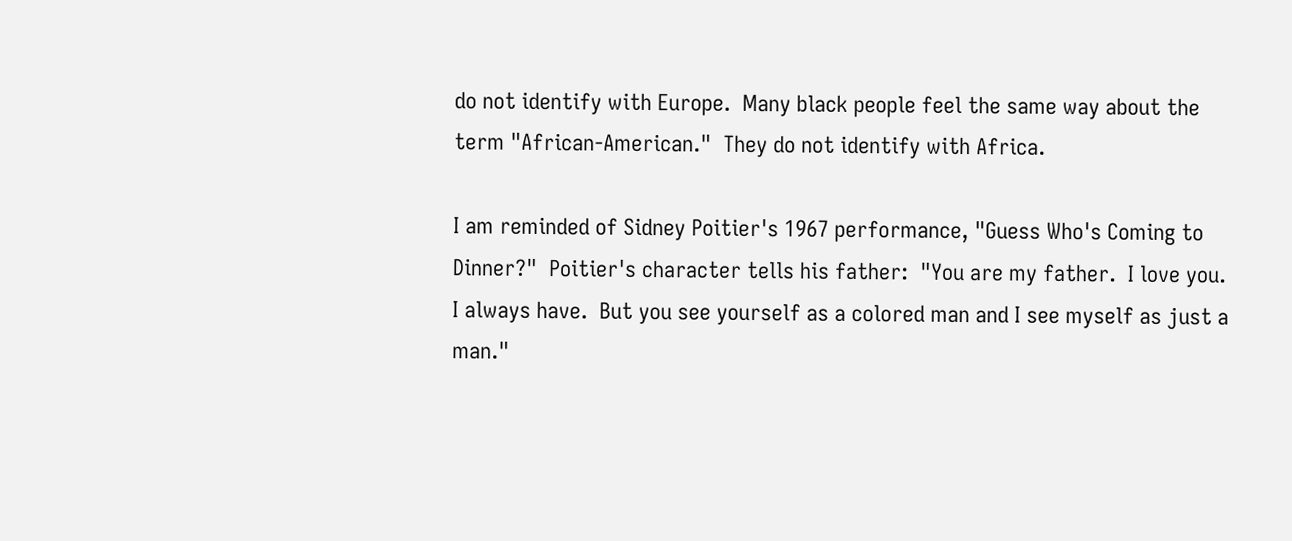do not identify with Europe.  Many black people feel the same way about the term "African-American."  They do not identify with Africa.

I am reminded of Sidney Poitier's 1967 performance, "Guess Who's Coming to Dinner?"  Poitier's character tells his father:  "You are my father.  I love you.  I always have.  But you see yourself as a colored man and I see myself as just a man."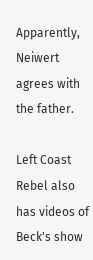Apparently, Neiwert agrees with the father.

Left Coast Rebel also has videos of Beck's show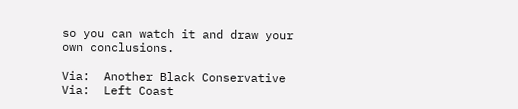so you can watch it and draw your own conclusions.

Via:  Another Black Conservative
Via:  Left Coast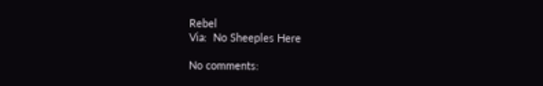Rebel
Via:  No Sheeples Here

No comments: